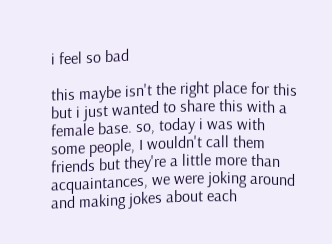i feel so bad

this maybe isn't the right place for this but i just wanted to share this with a female base. so, today i was with some people, I wouldn't call them friends but they're a little more than acquaintances, we were joking around and making jokes about each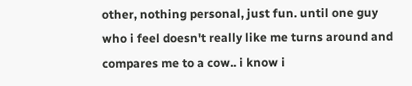other, nothing personal, just fun. until one guy who i feel doesn't really like me turns around and compares me to a cow.. i know i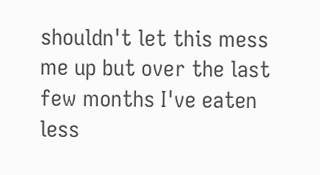shouldn't let this mess me up but over the last few months I've eaten less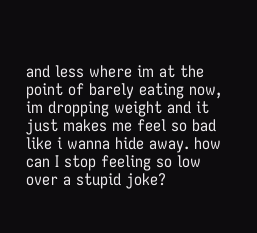and less where im at the point of barely eating now, im dropping weight and it just makes me feel so bad like i wanna hide away. how can I stop feeling so low over a stupid joke?